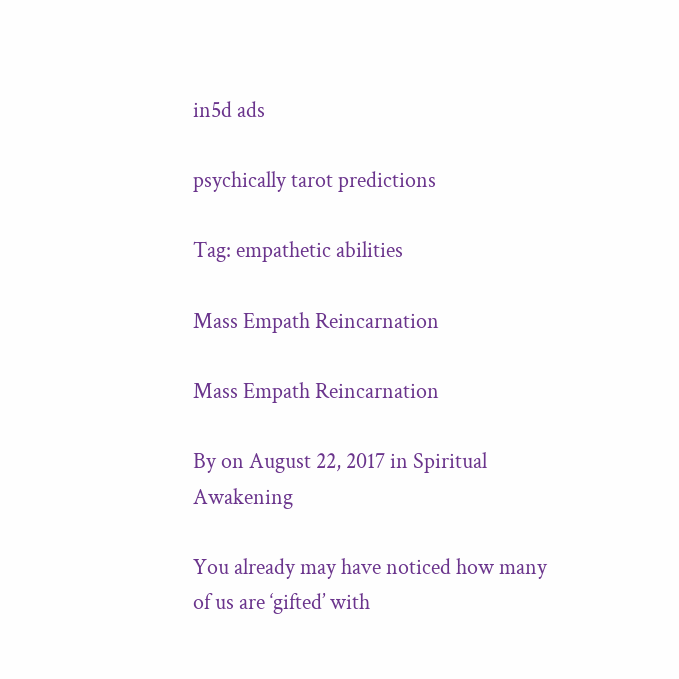in5d ads

psychically tarot predictions

Tag: empathetic abilities

Mass Empath Reincarnation

Mass Empath Reincarnation

By on August 22, 2017 in Spiritual Awakening

You already may have noticed how many of us are ‘gifted’ with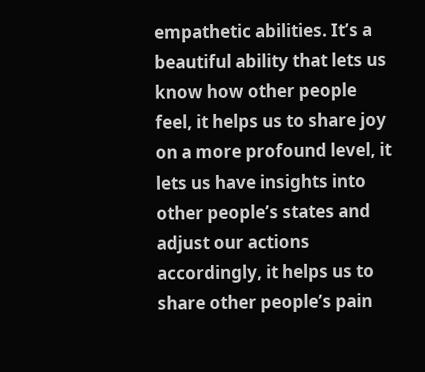empathetic abilities. It’s a beautiful ability that lets us know how other people feel, it helps us to share joy on a more profound level, it lets us have insights into other people’s states and adjust our actions accordingly, it helps us to share other people’s pain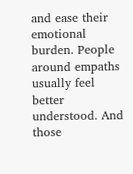and ease their emotional burden. People around empaths usually feel better understood. And those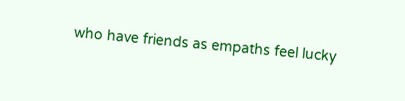who have friends as empaths feel lucky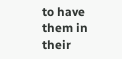to have them in their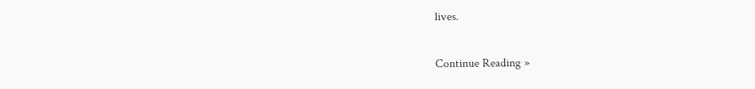lives.

Continue Reading »